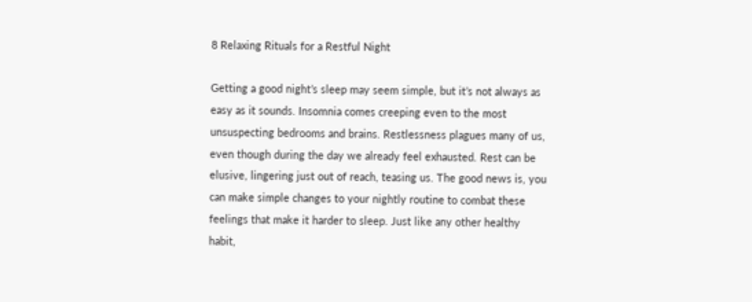8 Relaxing Rituals for a Restful Night

Getting a good night’s sleep may seem simple, but it’s not always as easy as it sounds. Insomnia comes creeping even to the most unsuspecting bedrooms and brains. Restlessness plagues many of us, even though during the day we already feel exhausted. Rest can be elusive, lingering just out of reach, teasing us. The good news is, you can make simple changes to your nightly routine to combat these feelings that make it harder to sleep. Just like any other healthy habit,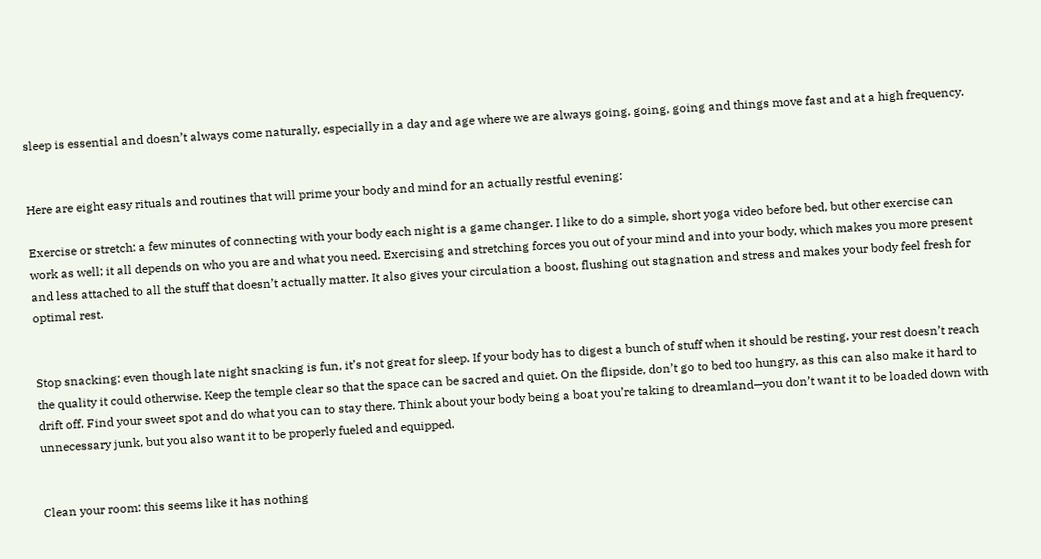sleep is essential and doesn’t always come naturally, especially in a day and age where we are always going, going, going and things move fast and at a high frequency.


Here are eight easy rituals and routines that will prime your body and mind for an actually restful evening:

Exercise or stretch: a few minutes of connecting with your body each night is a game changer. I like to do a simple, short yoga video before bed, but other exercise can work as well; it all depends on who you are and what you need. Exercising and stretching forces you out of your mind and into your body, which makes you more present and less attached to all the stuff that doesn’t actually matter. It also gives your circulation a boost, flushing out stagnation and stress and makes your body feel fresh for optimal rest.


Stop snacking: even though late night snacking is fun, it’s not great for sleep. If your body has to digest a bunch of stuff when it should be resting, your rest doesn’t reach the quality it could otherwise. Keep the temple clear so that the space can be sacred and quiet. On the flipside, don’t go to bed too hungry, as this can also make it hard to drift off. Find your sweet spot and do what you can to stay there. Think about your body being a boat you’re taking to dreamland—you don’t want it to be loaded down with unnecessary junk, but you also want it to be properly fueled and equipped.


Clean your room: this seems like it has nothing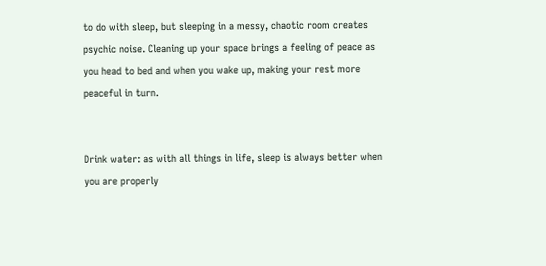to do with sleep, but sleeping in a messy, chaotic room creates psychic noise. Cleaning up your space brings a feeling of peace as you head to bed and when you wake up, making your rest more peaceful in turn.


Drink water: as with all things in life, sleep is always better when you are properly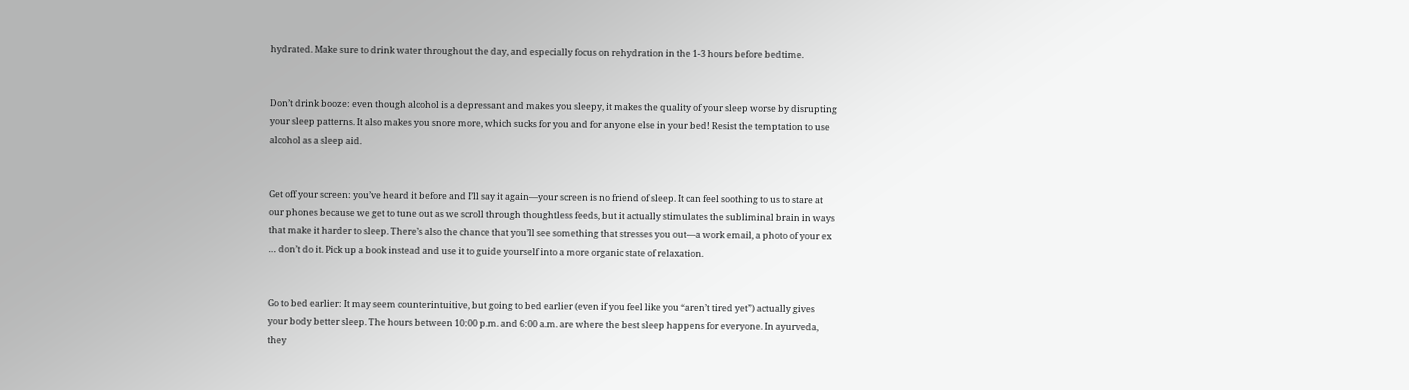hydrated. Make sure to drink water throughout the day, and especially focus on rehydration in the 1-3 hours before bedtime.


Don’t drink booze: even though alcohol is a depressant and makes you sleepy, it makes the quality of your sleep worse by disrupting your sleep patterns. It also makes you snore more, which sucks for you and for anyone else in your bed! Resist the temptation to use alcohol as a sleep aid.


Get off your screen: you’ve heard it before and I’ll say it again—your screen is no friend of sleep. It can feel soothing to us to stare at our phones because we get to tune out as we scroll through thoughtless feeds, but it actually stimulates the subliminal brain in ways that make it harder to sleep. There’s also the chance that you’ll see something that stresses you out—a work email, a photo of your ex … don’t do it. Pick up a book instead and use it to guide yourself into a more organic state of relaxation.


Go to bed earlier: It may seem counterintuitive, but going to bed earlier (even if you feel like you “aren’t tired yet”) actually gives your body better sleep. The hours between 10:00 p.m. and 6:00 a.m. are where the best sleep happens for everyone. In ayurveda, they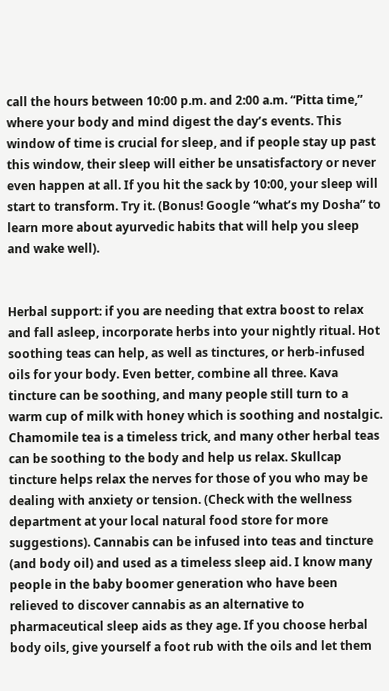call the hours between 10:00 p.m. and 2:00 a.m. “Pitta time,” where your body and mind digest the day’s events. This window of time is crucial for sleep, and if people stay up past this window, their sleep will either be unsatisfactory or never even happen at all. If you hit the sack by 10:00, your sleep will start to transform. Try it. (Bonus! Google “what’s my Dosha” to learn more about ayurvedic habits that will help you sleep and wake well).


Herbal support: if you are needing that extra boost to relax and fall asleep, incorporate herbs into your nightly ritual. Hot soothing teas can help, as well as tinctures, or herb-infused oils for your body. Even better, combine all three. Kava tincture can be soothing, and many people still turn to a warm cup of milk with honey which is soothing and nostalgic. Chamomile tea is a timeless trick, and many other herbal teas can be soothing to the body and help us relax. Skullcap tincture helps relax the nerves for those of you who may be dealing with anxiety or tension. (Check with the wellness department at your local natural food store for more suggestions). Cannabis can be infused into teas and tincture (and body oil) and used as a timeless sleep aid. I know many people in the baby boomer generation who have been relieved to discover cannabis as an alternative to pharmaceutical sleep aids as they age. If you choose herbal body oils, give yourself a foot rub with the oils and let them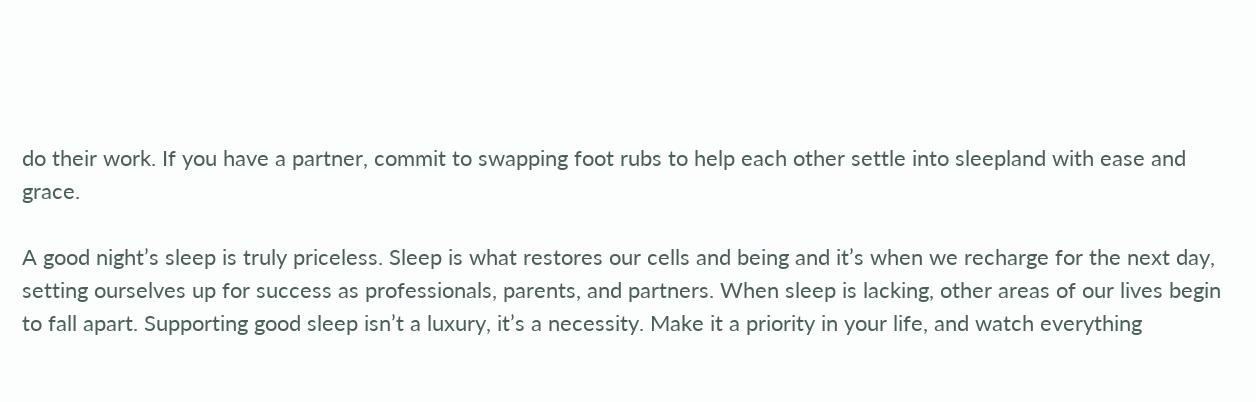do their work. If you have a partner, commit to swapping foot rubs to help each other settle into sleepland with ease and grace.

A good night’s sleep is truly priceless. Sleep is what restores our cells and being and it’s when we recharge for the next day, setting ourselves up for success as professionals, parents, and partners. When sleep is lacking, other areas of our lives begin to fall apart. Supporting good sleep isn’t a luxury, it’s a necessity. Make it a priority in your life, and watch everything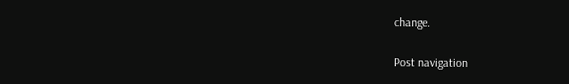change.

Post navigation